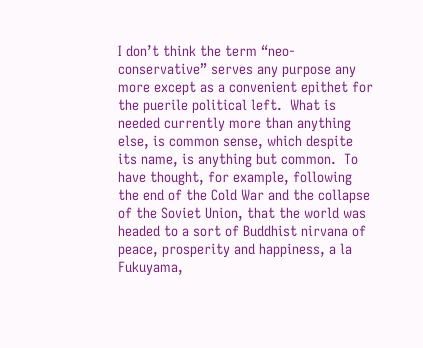I don’t think the term “neo-conservative” serves any purpose any more except as a convenient epithet for the puerile political left.  What is needed currently more than anything else, is common sense, which despite its name, is anything but common.  To have thought, for example, following the end of the Cold War and the collapse of the Soviet Union, that the world was headed to a sort of Buddhist nirvana of peace, prosperity and happiness, a la Fukuyama,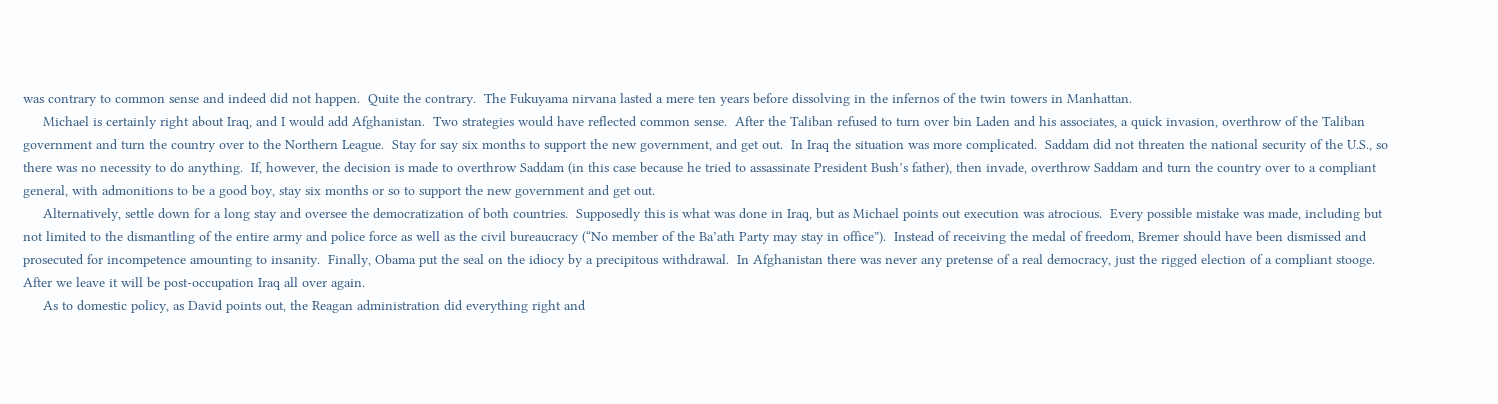was contrary to common sense and indeed did not happen.  Quite the contrary.  The Fukuyama nirvana lasted a mere ten years before dissolving in the infernos of the twin towers in Manhattan.
     Michael is certainly right about Iraq, and I would add Afghanistan.  Two strategies would have reflected common sense.  After the Taliban refused to turn over bin Laden and his associates, a quick invasion, overthrow of the Taliban government and turn the country over to the Northern League.  Stay for say six months to support the new government, and get out.  In Iraq the situation was more complicated.  Saddam did not threaten the national security of the U.S., so there was no necessity to do anything.  If, however, the decision is made to overthrow Saddam (in this case because he tried to assassinate President Bush’s father), then invade, overthrow Saddam and turn the country over to a compliant general, with admonitions to be a good boy, stay six months or so to support the new government and get out.
     Alternatively, settle down for a long stay and oversee the democratization of both countries.  Supposedly this is what was done in Iraq, but as Michael points out execution was atrocious.  Every possible mistake was made, including but not limited to the dismantling of the entire army and police force as well as the civil bureaucracy (“No member of the Ba’ath Party may stay in office”).  Instead of receiving the medal of freedom, Bremer should have been dismissed and prosecuted for incompetence amounting to insanity.  Finally, Obama put the seal on the idiocy by a precipitous withdrawal.  In Afghanistan there was never any pretense of a real democracy, just the rigged election of a compliant stooge.
After we leave it will be post-occupation Iraq all over again.
     As to domestic policy, as David points out, the Reagan administration did everything right and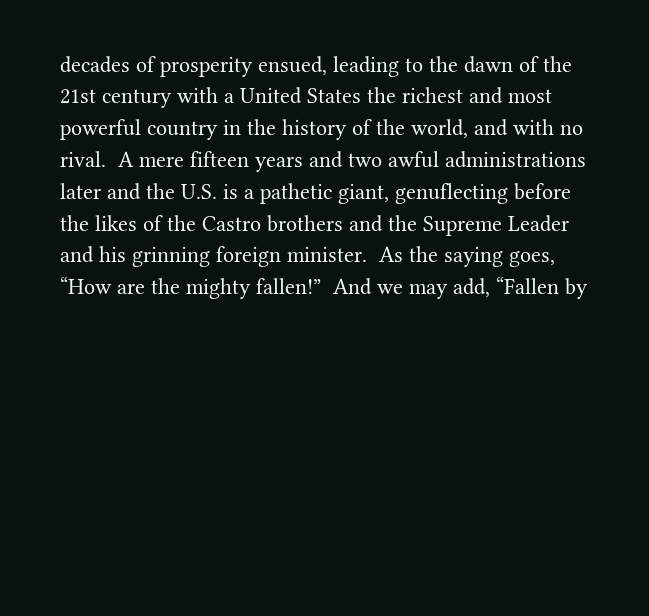decades of prosperity ensued, leading to the dawn of the 21st century with a United States the richest and most powerful country in the history of the world, and with no rival.  A mere fifteen years and two awful administrations later and the U.S. is a pathetic giant, genuflecting before the likes of the Castro brothers and the Supreme Leader and his grinning foreign minister.  As the saying goes, “How are the mighty fallen!”  And we may add, “Fallen by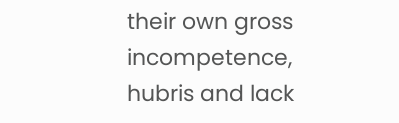their own gross incompetence, hubris and lack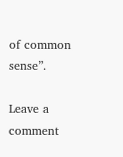of common sense”.

Leave a comment